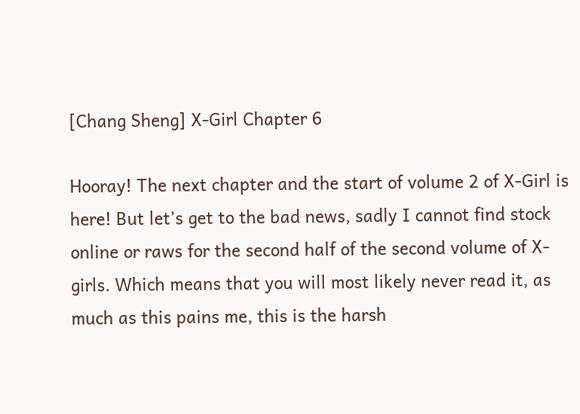[Chang Sheng] X-Girl Chapter 6

Hooray! The next chapter and the start of volume 2 of X-Girl is here! But let’s get to the bad news, sadly I cannot find stock online or raws for the second half of the second volume of X-girls. Which means that you will most likely never read it, as much as this pains me, this is the harsh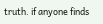truth. if anyone finds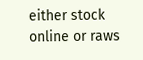either stock online or raws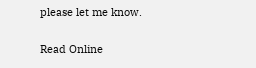please let me know.

Read Online